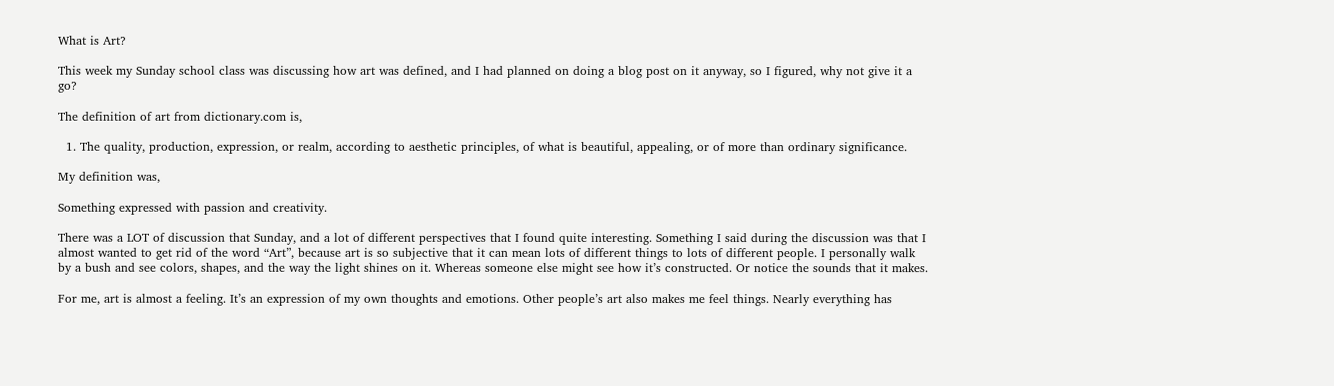What is Art?

This week my Sunday school class was discussing how art was defined, and I had planned on doing a blog post on it anyway, so I figured, why not give it a go?

The definition of art from dictionary.com is,

  1. The quality, production, expression, or realm, according to aesthetic principles, of what is beautiful, appealing, or of more than ordinary significance.

My definition was,

Something expressed with passion and creativity.

There was a LOT of discussion that Sunday, and a lot of different perspectives that I found quite interesting. Something I said during the discussion was that I almost wanted to get rid of the word “Art”, because art is so subjective that it can mean lots of different things to lots of different people. I personally walk by a bush and see colors, shapes, and the way the light shines on it. Whereas someone else might see how it’s constructed. Or notice the sounds that it makes.

For me, art is almost a feeling. It’s an expression of my own thoughts and emotions. Other people’s art also makes me feel things. Nearly everything has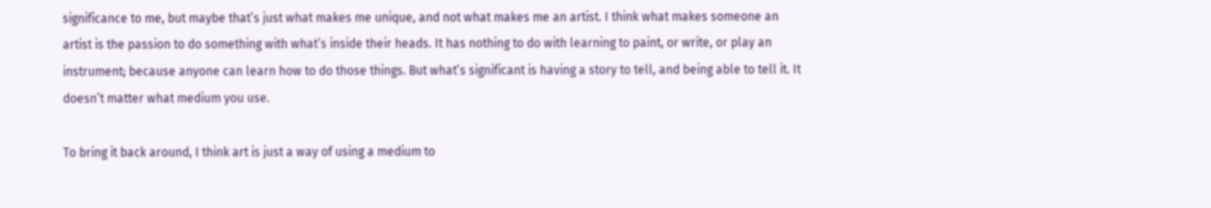significance to me, but maybe that’s just what makes me unique, and not what makes me an artist. I think what makes someone an artist is the passion to do something with what’s inside their heads. It has nothing to do with learning to paint, or write, or play an instrument; because anyone can learn how to do those things. But what’s significant is having a story to tell, and being able to tell it. It doesn’t matter what medium you use.

To bring it back around, I think art is just a way of using a medium to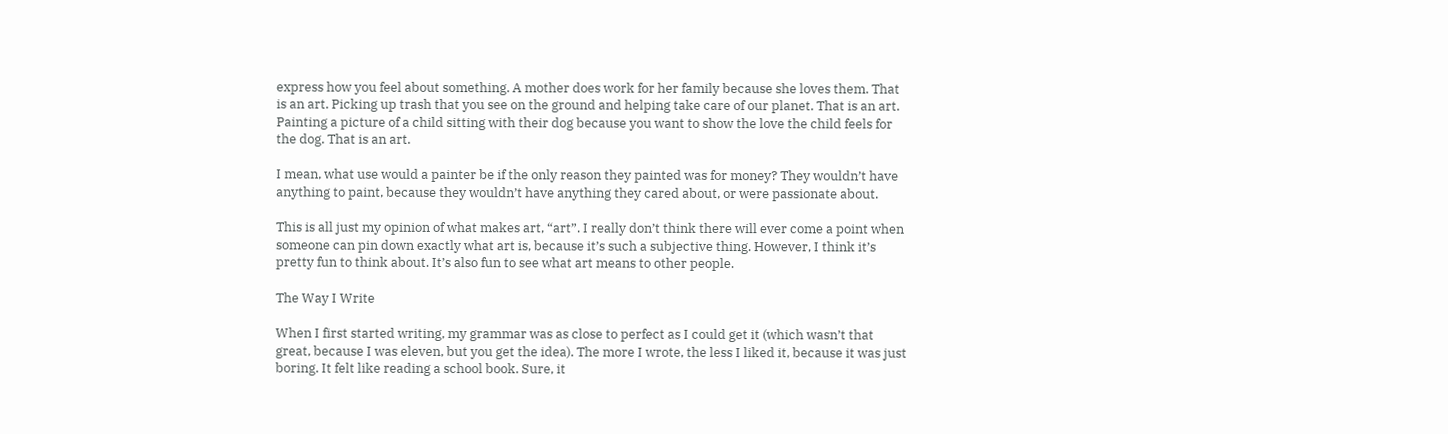express how you feel about something. A mother does work for her family because she loves them. That is an art. Picking up trash that you see on the ground and helping take care of our planet. That is an art. Painting a picture of a child sitting with their dog because you want to show the love the child feels for the dog. That is an art.

I mean, what use would a painter be if the only reason they painted was for money? They wouldn’t have anything to paint, because they wouldn’t have anything they cared about, or were passionate about.

This is all just my opinion of what makes art, “art”. I really don’t think there will ever come a point when someone can pin down exactly what art is, because it’s such a subjective thing. However, I think it’s pretty fun to think about. It’s also fun to see what art means to other people.

The Way I Write

When I first started writing, my grammar was as close to perfect as I could get it (which wasn’t that great, because I was eleven, but you get the idea). The more I wrote, the less I liked it, because it was just boring. It felt like reading a school book. Sure, it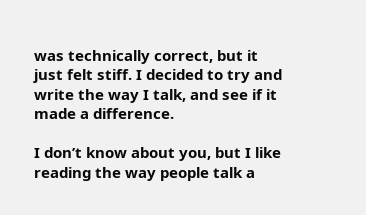was technically correct, but it just felt stiff. I decided to try and write the way I talk, and see if it made a difference.

I don’t know about you, but I like reading the way people talk a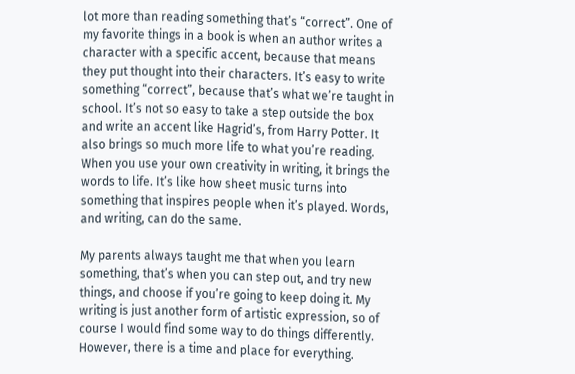lot more than reading something that’s “correct”. One of my favorite things in a book is when an author writes a character with a specific accent, because that means they put thought into their characters. It’s easy to write something “correct”, because that’s what we’re taught in school. It’s not so easy to take a step outside the box and write an accent like Hagrid’s, from Harry Potter. It also brings so much more life to what you’re reading. When you use your own creativity in writing, it brings the words to life. It’s like how sheet music turns into something that inspires people when it’s played. Words, and writing, can do the same.

My parents always taught me that when you learn something, that’s when you can step out, and try new things, and choose if you’re going to keep doing it. My writing is just another form of artistic expression, so of course I would find some way to do things differently. However, there is a time and place for everything.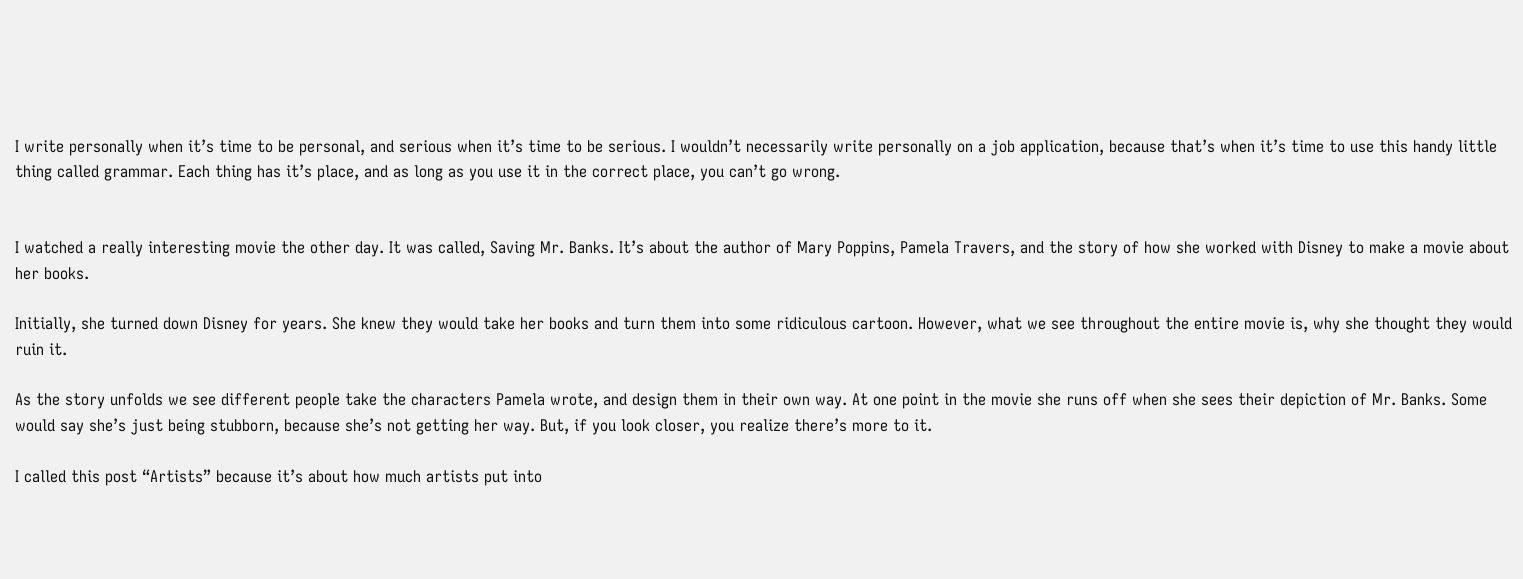I write personally when it’s time to be personal, and serious when it’s time to be serious. I wouldn’t necessarily write personally on a job application, because that’s when it’s time to use this handy little thing called grammar. Each thing has it’s place, and as long as you use it in the correct place, you can’t go wrong.


I watched a really interesting movie the other day. It was called, Saving Mr. Banks. It’s about the author of Mary Poppins, Pamela Travers, and the story of how she worked with Disney to make a movie about her books.

Initially, she turned down Disney for years. She knew they would take her books and turn them into some ridiculous cartoon. However, what we see throughout the entire movie is, why she thought they would ruin it.

As the story unfolds we see different people take the characters Pamela wrote, and design them in their own way. At one point in the movie she runs off when she sees their depiction of Mr. Banks. Some would say she’s just being stubborn, because she’s not getting her way. But, if you look closer, you realize there’s more to it.

I called this post “Artists” because it’s about how much artists put into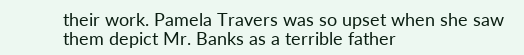their work. Pamela Travers was so upset when she saw them depict Mr. Banks as a terrible father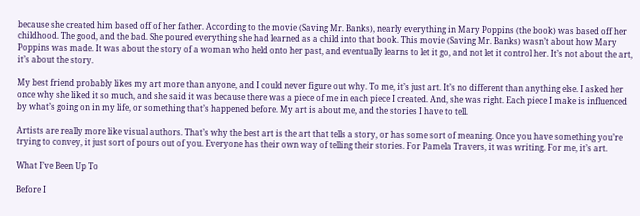because she created him based off of her father. According to the movie (Saving Mr. Banks), nearly everything in Mary Poppins (the book) was based off her childhood. The good, and the bad. She poured everything she had learned as a child into that book. This movie (Saving Mr. Banks) wasn’t about how Mary Poppins was made. It was about the story of a woman who held onto her past, and eventually learns to let it go, and not let it control her. It’s not about the art, it’s about the story.

My best friend probably likes my art more than anyone, and I could never figure out why. To me, it’s just art. It’s no different than anything else. I asked her once why she liked it so much, and she said it was because there was a piece of me in each piece I created. And, she was right. Each piece I make is influenced by what’s going on in my life, or something that’s happened before. My art is about me, and the stories I have to tell.

Artists are really more like visual authors. That’s why the best art is the art that tells a story, or has some sort of meaning. Once you have something you’re trying to convey, it just sort of pours out of you. Everyone has their own way of telling their stories. For Pamela Travers, it was writing. For me, it’s art.

What I’ve Been Up To

Before I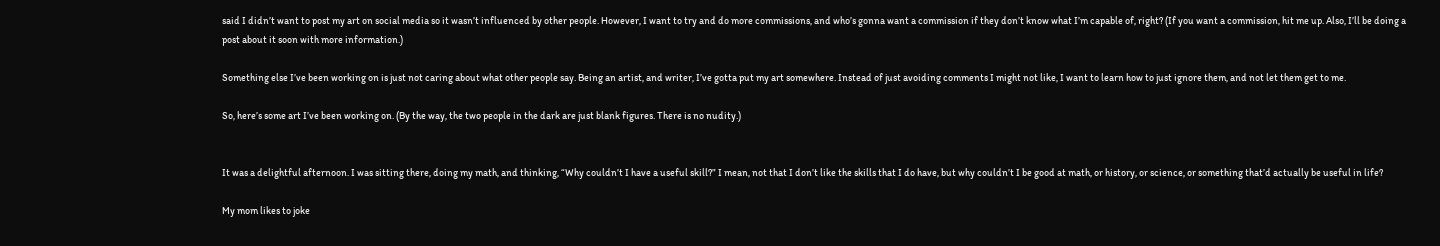said I didn’t want to post my art on social media so it wasn’t influenced by other people. However, I want to try and do more commissions, and who’s gonna want a commission if they don’t know what I’m capable of, right? (If you want a commission, hit me up. Also, I’ll be doing a post about it soon with more information.)

Something else I’ve been working on is just not caring about what other people say. Being an artist, and writer, I’ve gotta put my art somewhere. Instead of just avoiding comments I might not like, I want to learn how to just ignore them, and not let them get to me.

So, here’s some art I’ve been working on. (By the way, the two people in the dark are just blank figures. There is no nudity.)


It was a delightful afternoon. I was sitting there, doing my math, and thinking, “Why couldn’t I have a useful skill?” I mean, not that I don’t like the skills that I do have, but why couldn’t I be good at math, or history, or science, or something that’d actually be useful in life?

My mom likes to joke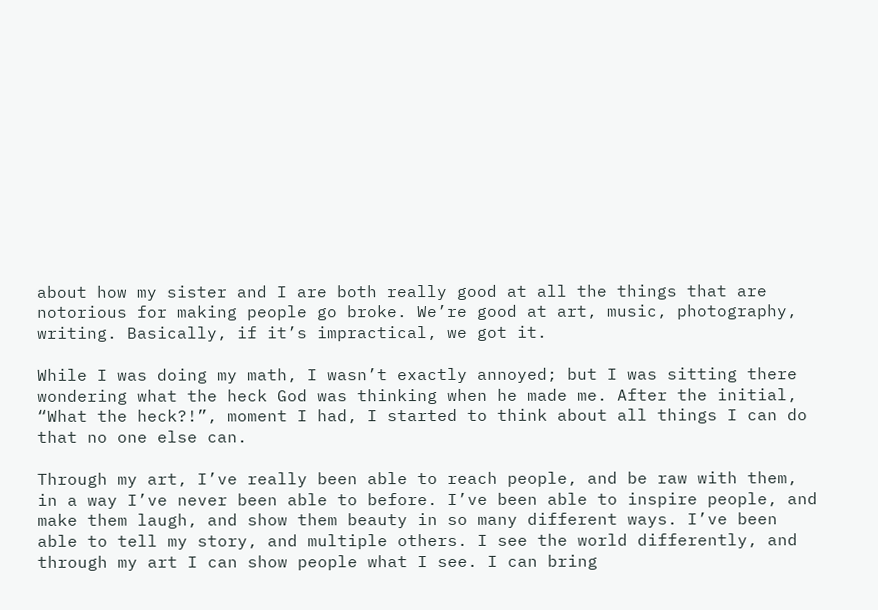about how my sister and I are both really good at all the things that are notorious for making people go broke. We’re good at art, music, photography, writing. Basically, if it’s impractical, we got it.

While I was doing my math, I wasn’t exactly annoyed; but I was sitting there wondering what the heck God was thinking when he made me. After the initial, “What the heck?!”, moment I had, I started to think about all things I can do that no one else can.

Through my art, I’ve really been able to reach people, and be raw with them, in a way I’ve never been able to before. I’ve been able to inspire people, and make them laugh, and show them beauty in so many different ways. I’ve been able to tell my story, and multiple others. I see the world differently, and through my art I can show people what I see. I can bring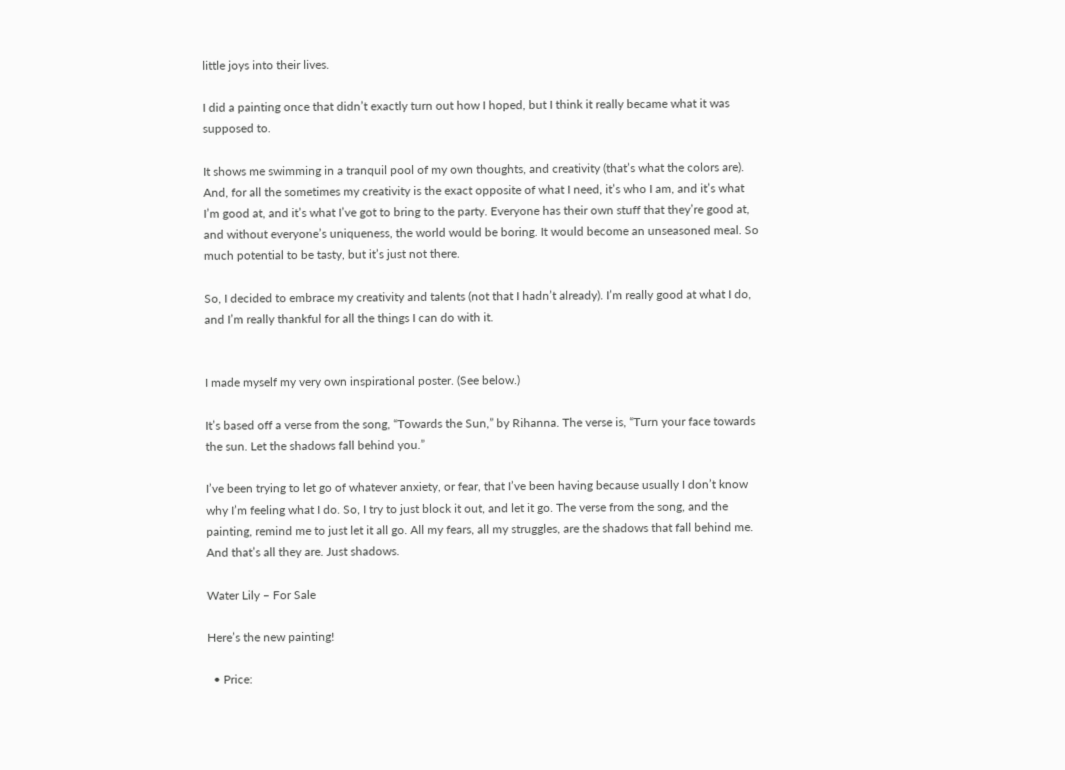little joys into their lives.

I did a painting once that didn’t exactly turn out how I hoped, but I think it really became what it was supposed to.

It shows me swimming in a tranquil pool of my own thoughts, and creativity (that’s what the colors are). And, for all the sometimes my creativity is the exact opposite of what I need, it’s who I am, and it’s what I’m good at, and it’s what I’ve got to bring to the party. Everyone has their own stuff that they’re good at, and without everyone’s uniqueness, the world would be boring. It would become an unseasoned meal. So much potential to be tasty, but it’s just not there.

So, I decided to embrace my creativity and talents (not that I hadn’t already). I’m really good at what I do, and I’m really thankful for all the things I can do with it.


I made myself my very own inspirational poster. (See below.)

It’s based off a verse from the song, “Towards the Sun,” by Rihanna. The verse is, “Turn your face towards the sun. Let the shadows fall behind you.”

I’ve been trying to let go of whatever anxiety, or fear, that I’ve been having because usually I don’t know why I’m feeling what I do. So, I try to just block it out, and let it go. The verse from the song, and the painting, remind me to just let it all go. All my fears, all my struggles, are the shadows that fall behind me. And that’s all they are. Just shadows.

Water Lily – For Sale

Here’s the new painting!

  • Price: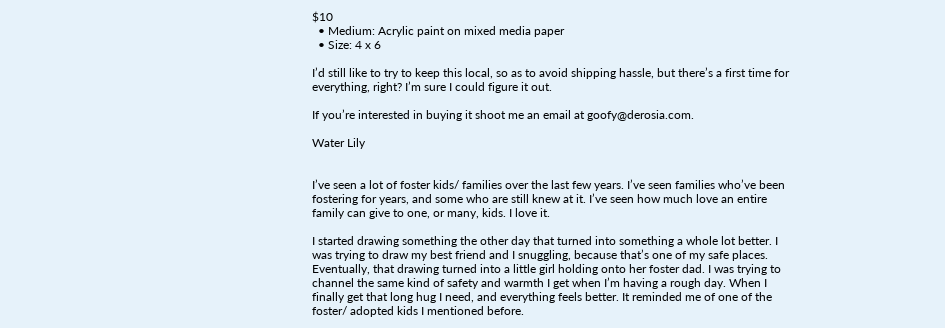$10
  • Medium: Acrylic paint on mixed media paper
  • Size: 4 x 6

I’d still like to try to keep this local, so as to avoid shipping hassle, but there’s a first time for everything, right? I’m sure I could figure it out.

If you’re interested in buying it shoot me an email at goofy@derosia.com.

Water Lily


I’ve seen a lot of foster kids/ families over the last few years. I’ve seen families who’ve been fostering for years, and some who are still knew at it. I’ve seen how much love an entire family can give to one, or many, kids. I love it.

I started drawing something the other day that turned into something a whole lot better. I was trying to draw my best friend and I snuggling, because that’s one of my safe places. Eventually, that drawing turned into a little girl holding onto her foster dad. I was trying to channel the same kind of safety and warmth I get when I’m having a rough day. When I finally get that long hug I need, and everything feels better. It reminded me of one of the foster/ adopted kids I mentioned before.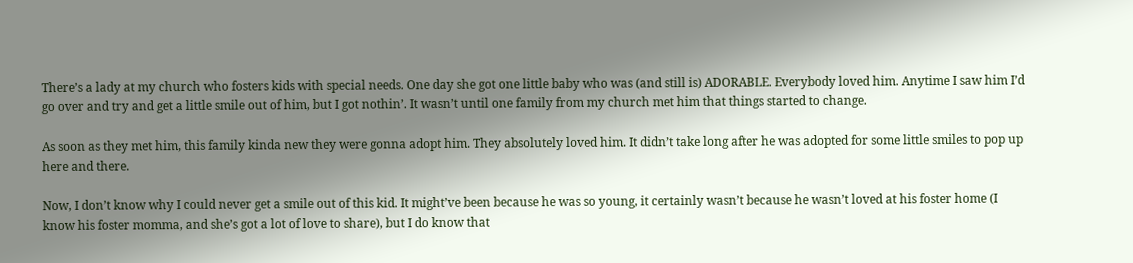There’s a lady at my church who fosters kids with special needs. One day she got one little baby who was (and still is) ADORABLE. Everybody loved him. Anytime I saw him I’d go over and try and get a little smile out of him, but I got nothin’. It wasn’t until one family from my church met him that things started to change.

As soon as they met him, this family kinda new they were gonna adopt him. They absolutely loved him. It didn’t take long after he was adopted for some little smiles to pop up here and there.

Now, I don’t know why I could never get a smile out of this kid. It might’ve been because he was so young, it certainly wasn’t because he wasn’t loved at his foster home (I know his foster momma, and she’s got a lot of love to share), but I do know that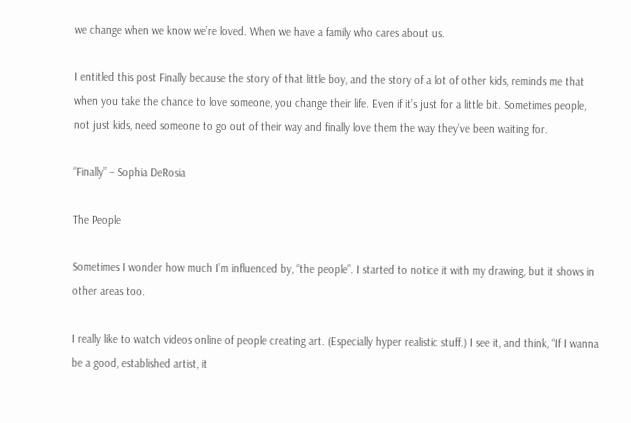we change when we know we’re loved. When we have a family who cares about us.

I entitled this post Finally because the story of that little boy, and the story of a lot of other kids, reminds me that when you take the chance to love someone, you change their life. Even if it’s just for a little bit. Sometimes people, not just kids, need someone to go out of their way and finally love them the way they’ve been waiting for.

“Finally” – Sophia DeRosia

The People

Sometimes I wonder how much I’m influenced by, “the people”. I started to notice it with my drawing, but it shows in other areas too.

I really like to watch videos online of people creating art. (Especially hyper realistic stuff.) I see it, and think, “If I wanna be a good, established artist, it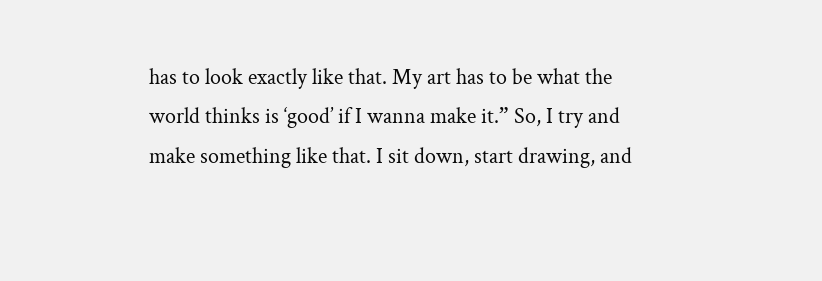has to look exactly like that. My art has to be what the world thinks is ‘good’ if I wanna make it.” So, I try and make something like that. I sit down, start drawing, and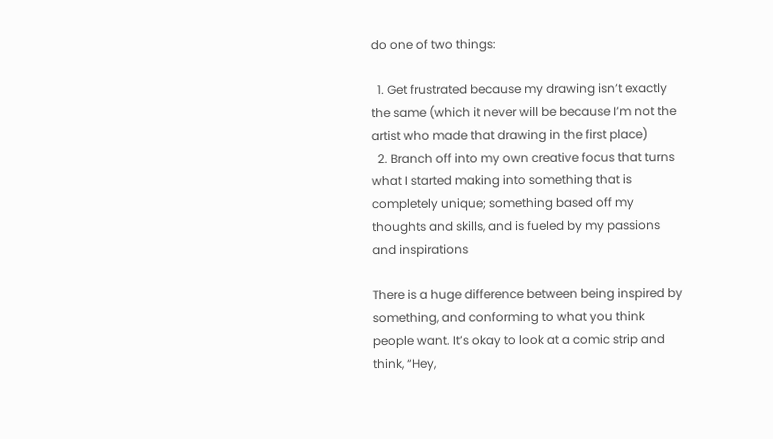do one of two things:

  1. Get frustrated because my drawing isn’t exactly the same (which it never will be because I’m not the artist who made that drawing in the first place)
  2. Branch off into my own creative focus that turns what I started making into something that is completely unique; something based off my thoughts and skills, and is fueled by my passions and inspirations

There is a huge difference between being inspired by something, and conforming to what you think people want. It’s okay to look at a comic strip and think, “Hey,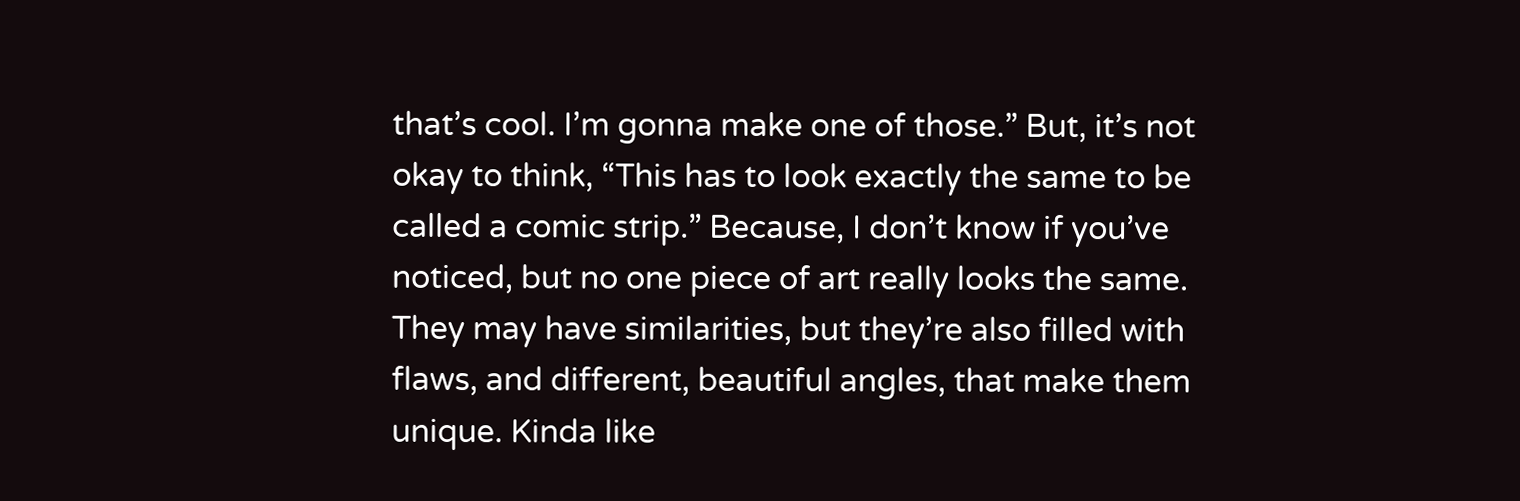that’s cool. I’m gonna make one of those.” But, it’s not okay to think, “This has to look exactly the same to be called a comic strip.” Because, I don’t know if you’ve noticed, but no one piece of art really looks the same. They may have similarities, but they’re also filled with flaws, and different, beautiful angles, that make them unique. Kinda like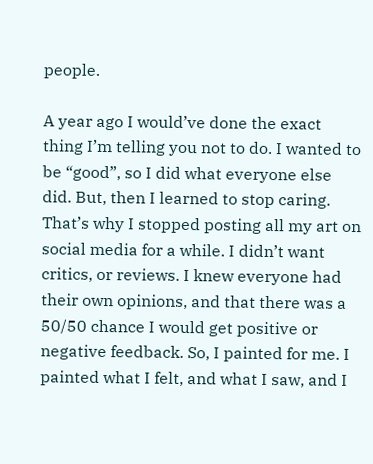people.

A year ago I would’ve done the exact thing I’m telling you not to do. I wanted to be “good”, so I did what everyone else did. But, then I learned to stop caring. That’s why I stopped posting all my art on social media for a while. I didn’t want critics, or reviews. I knew everyone had their own opinions, and that there was a 50/50 chance I would get positive or negative feedback. So, I painted for me. I painted what I felt, and what I saw, and I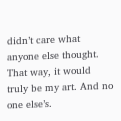didn’t care what anyone else thought. That way, it would truly be my art. And no one else’s.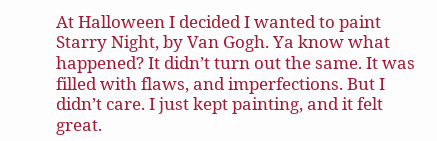At Halloween I decided I wanted to paint Starry Night, by Van Gogh. Ya know what happened? It didn’t turn out the same. It was filled with flaws, and imperfections. But I didn’t care. I just kept painting, and it felt great.